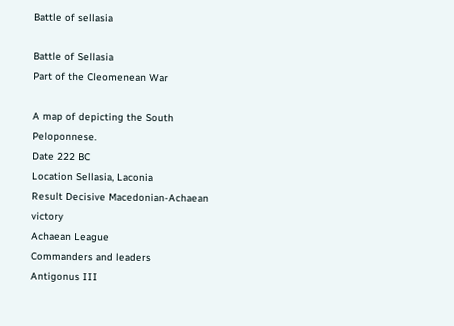Battle of sellasia

Battle of Sellasia
Part of the Cleomenean War

A map of depicting the South Peloponnese.
Date 222 BC
Location Sellasia, Laconia
Result Decisive Macedonian-Achaean victory
Achaean League
Commanders and leaders
Antigonus III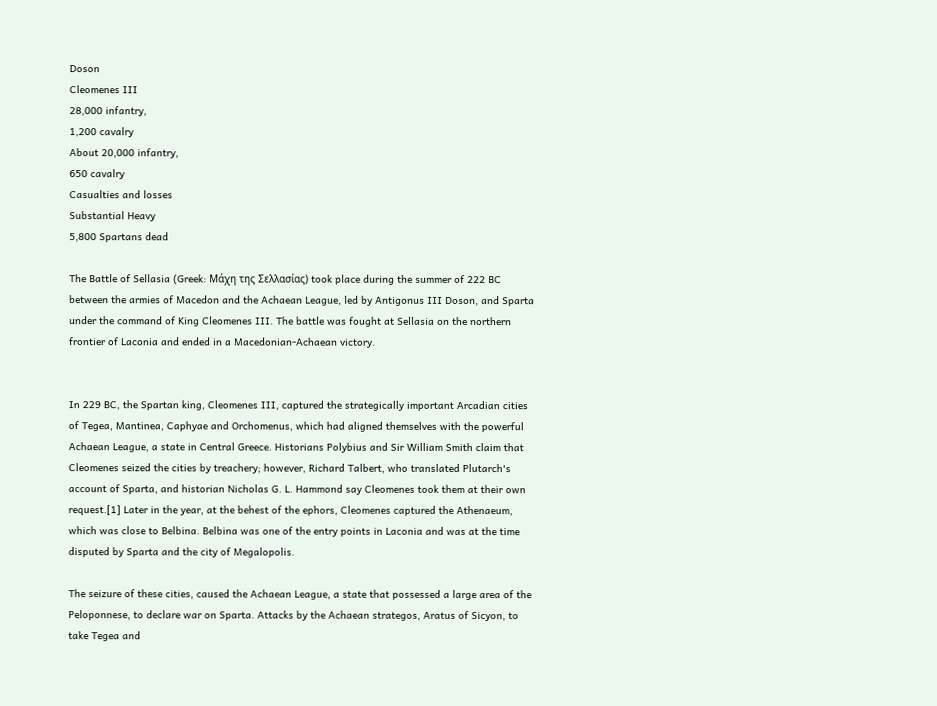Doson
Cleomenes III
28,000 infantry,
1,200 cavalry
About 20,000 infantry,
650 cavalry
Casualties and losses
Substantial Heavy
5,800 Spartans dead

The Battle of Sellasia (Greek: Μάχη της Σελλασίας) took place during the summer of 222 BC between the armies of Macedon and the Achaean League, led by Antigonus III Doson, and Sparta under the command of King Cleomenes III. The battle was fought at Sellasia on the northern frontier of Laconia and ended in a Macedonian-Achaean victory.


In 229 BC, the Spartan king, Cleomenes III, captured the strategically important Arcadian cities of Tegea, Mantinea, Caphyae and Orchomenus, which had aligned themselves with the powerful Achaean League, a state in Central Greece. Historians Polybius and Sir William Smith claim that Cleomenes seized the cities by treachery; however, Richard Talbert, who translated Plutarch's account of Sparta, and historian Nicholas G. L. Hammond say Cleomenes took them at their own request.[1] Later in the year, at the behest of the ephors, Cleomenes captured the Athenaeum, which was close to Belbina. Belbina was one of the entry points in Laconia and was at the time disputed by Sparta and the city of Megalopolis.

The seizure of these cities, caused the Achaean League, a state that possessed a large area of the Peloponnese, to declare war on Sparta. Attacks by the Achaean strategos, Aratus of Sicyon, to take Tegea and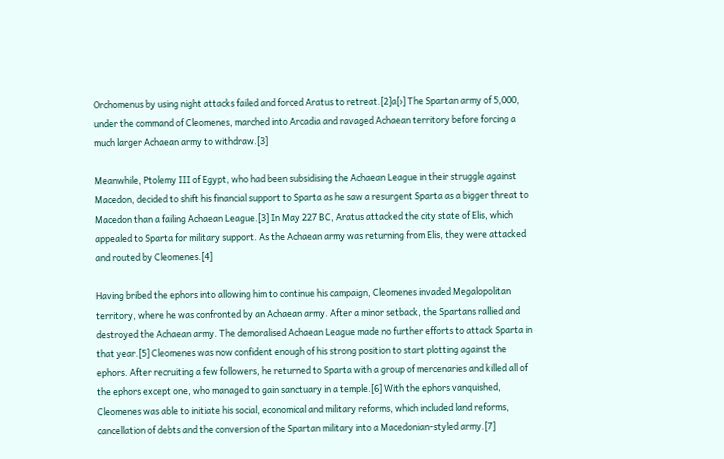Orchomenus by using night attacks failed and forced Aratus to retreat.[2]a[›] The Spartan army of 5,000, under the command of Cleomenes, marched into Arcadia and ravaged Achaean territory before forcing a much larger Achaean army to withdraw.[3]

Meanwhile, Ptolemy III of Egypt, who had been subsidising the Achaean League in their struggle against Macedon, decided to shift his financial support to Sparta as he saw a resurgent Sparta as a bigger threat to Macedon than a failing Achaean League.[3] In May 227 BC, Aratus attacked the city state of Elis, which appealed to Sparta for military support. As the Achaean army was returning from Elis, they were attacked and routed by Cleomenes.[4]

Having bribed the ephors into allowing him to continue his campaign, Cleomenes invaded Megalopolitan territory, where he was confronted by an Achaean army. After a minor setback, the Spartans rallied and destroyed the Achaean army. The demoralised Achaean League made no further efforts to attack Sparta in that year.[5] Cleomenes was now confident enough of his strong position to start plotting against the ephors. After recruiting a few followers, he returned to Sparta with a group of mercenaries and killed all of the ephors except one, who managed to gain sanctuary in a temple.[6] With the ephors vanquished, Cleomenes was able to initiate his social, economical and military reforms, which included land reforms, cancellation of debts and the conversion of the Spartan military into a Macedonian-styled army.[7]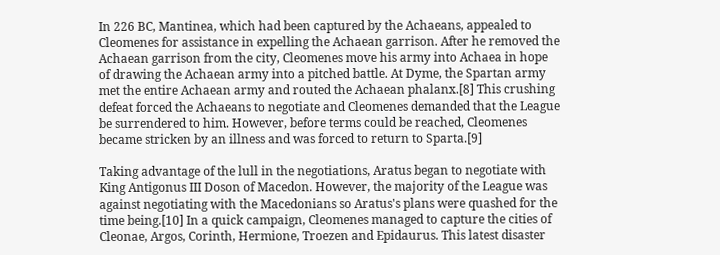In 226 BC, Mantinea, which had been captured by the Achaeans, appealed to Cleomenes for assistance in expelling the Achaean garrison. After he removed the Achaean garrison from the city, Cleomenes move his army into Achaea in hope of drawing the Achaean army into a pitched battle. At Dyme, the Spartan army met the entire Achaean army and routed the Achaean phalanx.[8] This crushing defeat forced the Achaeans to negotiate and Cleomenes demanded that the League be surrendered to him. However, before terms could be reached, Cleomenes became stricken by an illness and was forced to return to Sparta.[9]

Taking advantage of the lull in the negotiations, Aratus began to negotiate with King Antigonus III Doson of Macedon. However, the majority of the League was against negotiating with the Macedonians so Aratus's plans were quashed for the time being.[10] In a quick campaign, Cleomenes managed to capture the cities of Cleonae, Argos, Corinth, Hermione, Troezen and Epidaurus. This latest disaster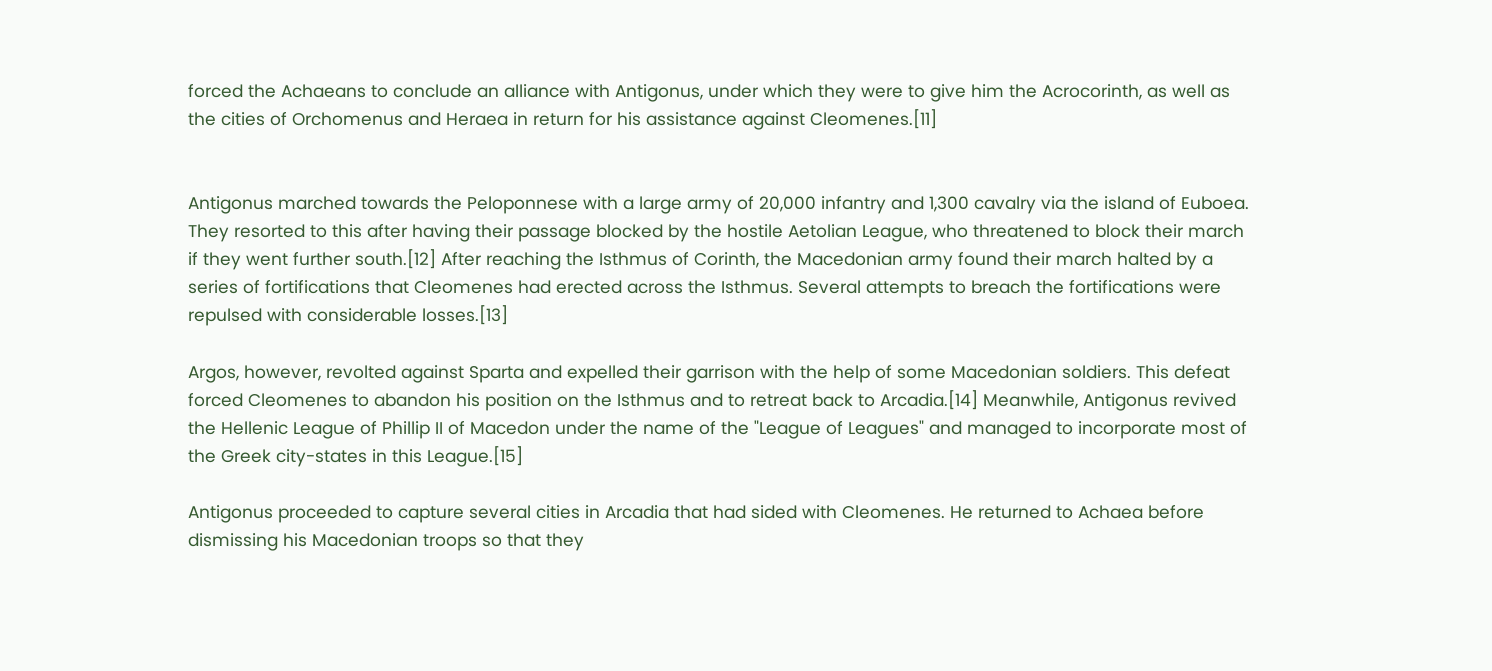forced the Achaeans to conclude an alliance with Antigonus, under which they were to give him the Acrocorinth, as well as the cities of Orchomenus and Heraea in return for his assistance against Cleomenes.[11]


Antigonus marched towards the Peloponnese with a large army of 20,000 infantry and 1,300 cavalry via the island of Euboea. They resorted to this after having their passage blocked by the hostile Aetolian League, who threatened to block their march if they went further south.[12] After reaching the Isthmus of Corinth, the Macedonian army found their march halted by a series of fortifications that Cleomenes had erected across the Isthmus. Several attempts to breach the fortifications were repulsed with considerable losses.[13]

Argos, however, revolted against Sparta and expelled their garrison with the help of some Macedonian soldiers. This defeat forced Cleomenes to abandon his position on the Isthmus and to retreat back to Arcadia.[14] Meanwhile, Antigonus revived the Hellenic League of Phillip II of Macedon under the name of the "League of Leagues" and managed to incorporate most of the Greek city-states in this League.[15]

Antigonus proceeded to capture several cities in Arcadia that had sided with Cleomenes. He returned to Achaea before dismissing his Macedonian troops so that they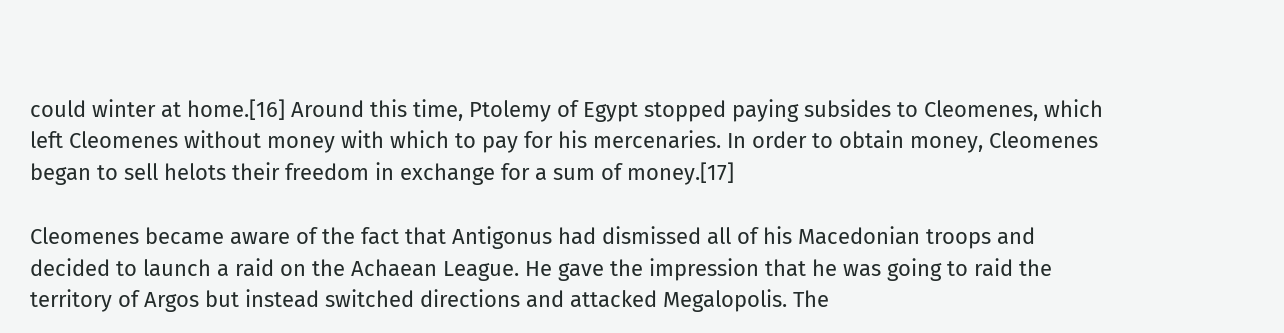could winter at home.[16] Around this time, Ptolemy of Egypt stopped paying subsides to Cleomenes, which left Cleomenes without money with which to pay for his mercenaries. In order to obtain money, Cleomenes began to sell helots their freedom in exchange for a sum of money.[17]

Cleomenes became aware of the fact that Antigonus had dismissed all of his Macedonian troops and decided to launch a raid on the Achaean League. He gave the impression that he was going to raid the territory of Argos but instead switched directions and attacked Megalopolis. The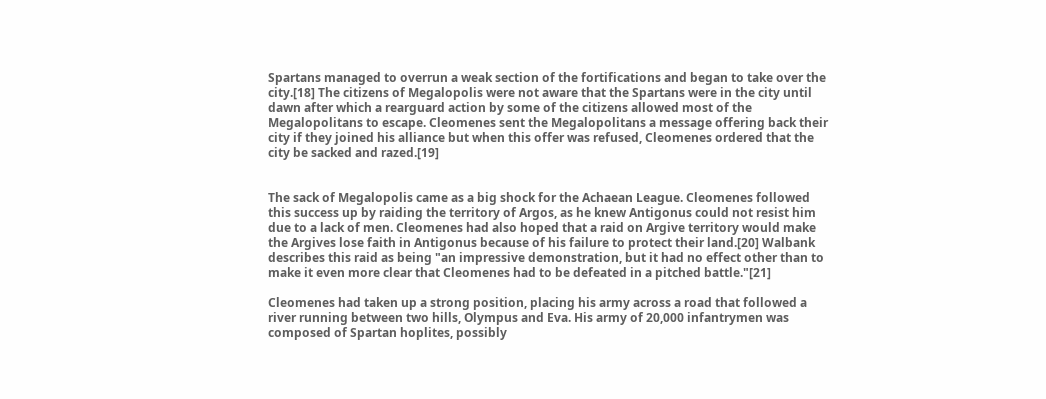Spartans managed to overrun a weak section of the fortifications and began to take over the city.[18] The citizens of Megalopolis were not aware that the Spartans were in the city until dawn after which a rearguard action by some of the citizens allowed most of the Megalopolitans to escape. Cleomenes sent the Megalopolitans a message offering back their city if they joined his alliance but when this offer was refused, Cleomenes ordered that the city be sacked and razed.[19]


The sack of Megalopolis came as a big shock for the Achaean League. Cleomenes followed this success up by raiding the territory of Argos, as he knew Antigonus could not resist him due to a lack of men. Cleomenes had also hoped that a raid on Argive territory would make the Argives lose faith in Antigonus because of his failure to protect their land.[20] Walbank describes this raid as being "an impressive demonstration, but it had no effect other than to make it even more clear that Cleomenes had to be defeated in a pitched battle."[21]

Cleomenes had taken up a strong position, placing his army across a road that followed a river running between two hills, Olympus and Eva. His army of 20,000 infantrymen was composed of Spartan hoplites, possibly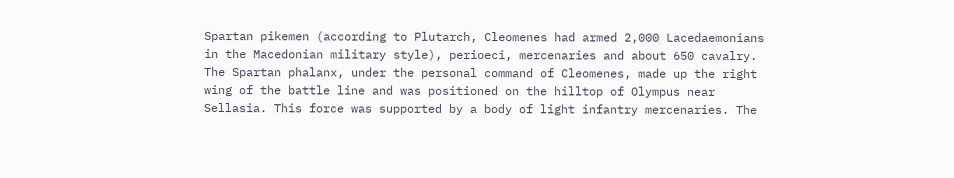Spartan pikemen (according to Plutarch, Cleomenes had armed 2,000 Lacedaemonians in the Macedonian military style), perioeci, mercenaries and about 650 cavalry. The Spartan phalanx, under the personal command of Cleomenes, made up the right wing of the battle line and was positioned on the hilltop of Olympus near Sellasia. This force was supported by a body of light infantry mercenaries. The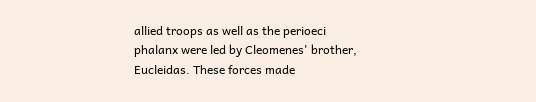allied troops as well as the perioeci phalanx were led by Cleomenes' brother, Eucleidas. These forces made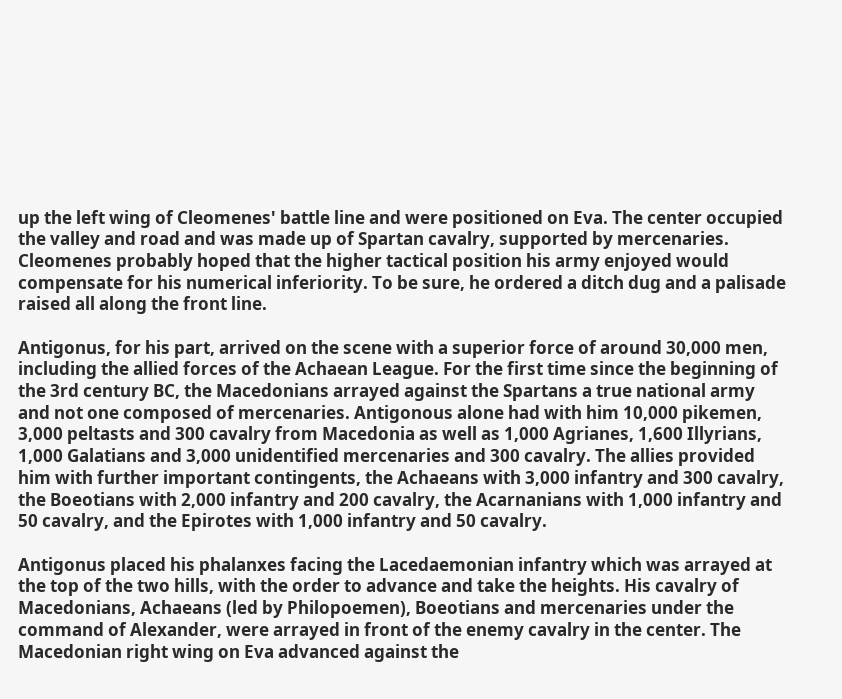up the left wing of Cleomenes' battle line and were positioned on Eva. The center occupied the valley and road and was made up of Spartan cavalry, supported by mercenaries. Cleomenes probably hoped that the higher tactical position his army enjoyed would compensate for his numerical inferiority. To be sure, he ordered a ditch dug and a palisade raised all along the front line.

Antigonus, for his part, arrived on the scene with a superior force of around 30,000 men, including the allied forces of the Achaean League. For the first time since the beginning of the 3rd century BC, the Macedonians arrayed against the Spartans a true national army and not one composed of mercenaries. Antigonous alone had with him 10,000 pikemen, 3,000 peltasts and 300 cavalry from Macedonia as well as 1,000 Agrianes, 1,600 Illyrians, 1,000 Galatians and 3,000 unidentified mercenaries and 300 cavalry. The allies provided him with further important contingents, the Achaeans with 3,000 infantry and 300 cavalry, the Boeotians with 2,000 infantry and 200 cavalry, the Acarnanians with 1,000 infantry and 50 cavalry, and the Epirotes with 1,000 infantry and 50 cavalry.

Antigonus placed his phalanxes facing the Lacedaemonian infantry which was arrayed at the top of the two hills, with the order to advance and take the heights. His cavalry of Macedonians, Achaeans (led by Philopoemen), Boeotians and mercenaries under the command of Alexander, were arrayed in front of the enemy cavalry in the center. The Macedonian right wing on Eva advanced against the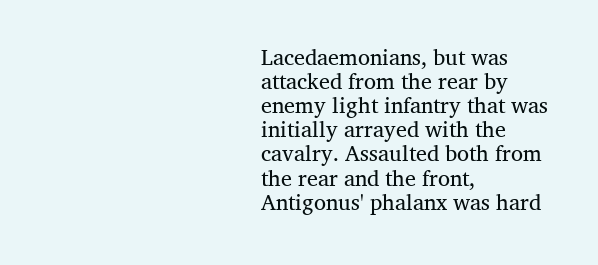Lacedaemonians, but was attacked from the rear by enemy light infantry that was initially arrayed with the cavalry. Assaulted both from the rear and the front, Antigonus' phalanx was hard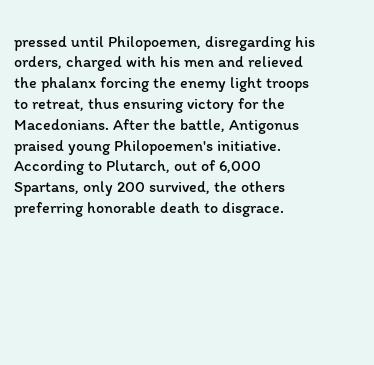pressed until Philopoemen, disregarding his orders, charged with his men and relieved the phalanx forcing the enemy light troops to retreat, thus ensuring victory for the Macedonians. After the battle, Antigonus praised young Philopoemen's initiative. According to Plutarch, out of 6,000 Spartans, only 200 survived, the others preferring honorable death to disgrace.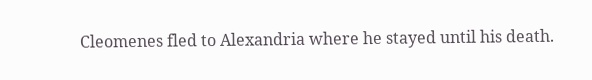Cleomenes fled to Alexandria where he stayed until his death.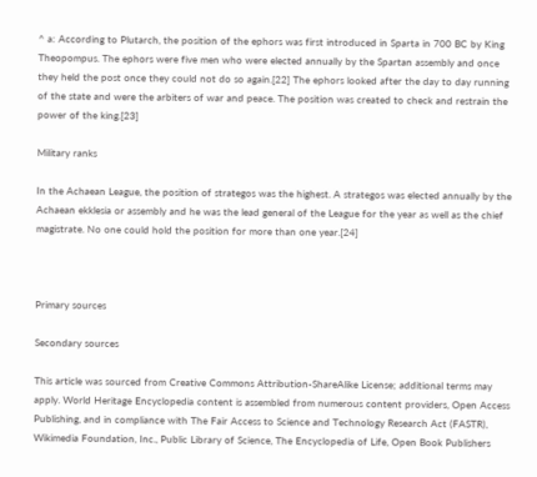^ a: According to Plutarch, the position of the ephors was first introduced in Sparta in 700 BC by King Theopompus. The ephors were five men who were elected annually by the Spartan assembly and once they held the post once they could not do so again.[22] The ephors looked after the day to day running of the state and were the arbiters of war and peace. The position was created to check and restrain the power of the king.[23]

Military ranks

In the Achaean League, the position of strategos was the highest. A strategos was elected annually by the Achaean ekklesia or assembly and he was the lead general of the League for the year as well as the chief magistrate. No one could hold the position for more than one year.[24]



Primary sources

Secondary sources

This article was sourced from Creative Commons Attribution-ShareAlike License; additional terms may apply. World Heritage Encyclopedia content is assembled from numerous content providers, Open Access Publishing, and in compliance with The Fair Access to Science and Technology Research Act (FASTR), Wikimedia Foundation, Inc., Public Library of Science, The Encyclopedia of Life, Open Book Publishers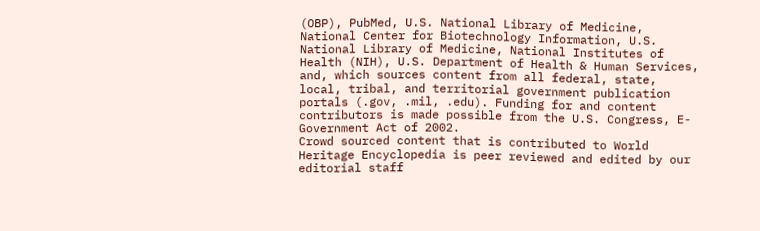(OBP), PubMed, U.S. National Library of Medicine, National Center for Biotechnology Information, U.S. National Library of Medicine, National Institutes of Health (NIH), U.S. Department of Health & Human Services, and, which sources content from all federal, state, local, tribal, and territorial government publication portals (.gov, .mil, .edu). Funding for and content contributors is made possible from the U.S. Congress, E-Government Act of 2002.
Crowd sourced content that is contributed to World Heritage Encyclopedia is peer reviewed and edited by our editorial staff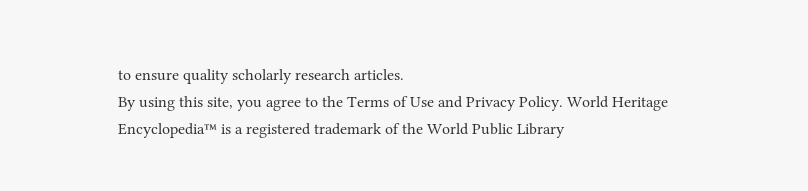to ensure quality scholarly research articles.
By using this site, you agree to the Terms of Use and Privacy Policy. World Heritage Encyclopedia™ is a registered trademark of the World Public Library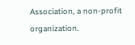Association, a non-profit organization.